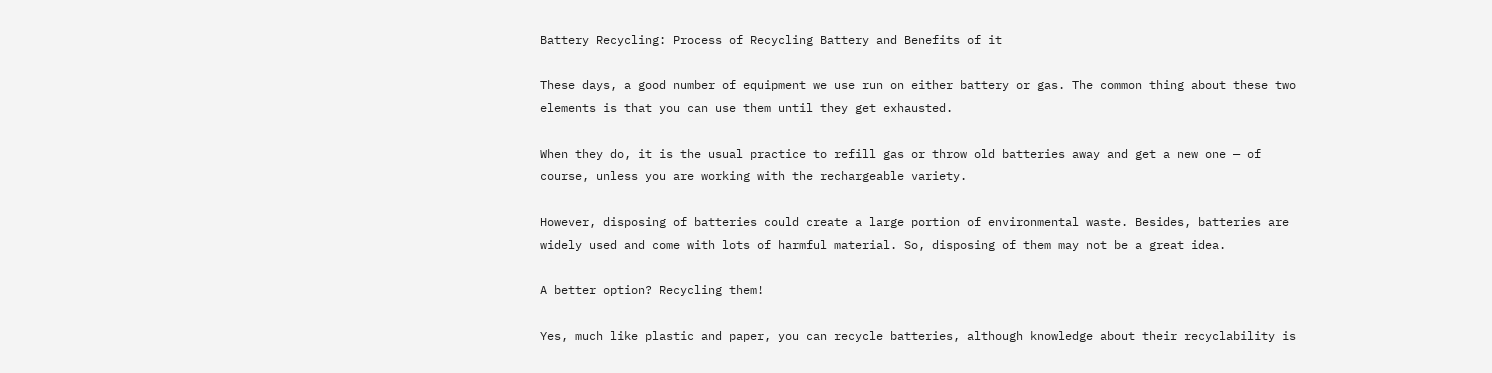Battery Recycling: Process of Recycling Battery and Benefits of it

These days, a good number of equipment we use run on either battery or gas. The common thing about these two elements is that you can use them until they get exhausted.

When they do, it is the usual practice to refill gas or throw old batteries away and get a new one — of course, unless you are working with the rechargeable variety.

However, disposing of batteries could create a large portion of environmental waste. Besides, batteries are widely used and come with lots of harmful material. So, disposing of them may not be a great idea.

A better option? Recycling them!

Yes, much like plastic and paper, you can recycle batteries, although knowledge about their recyclability is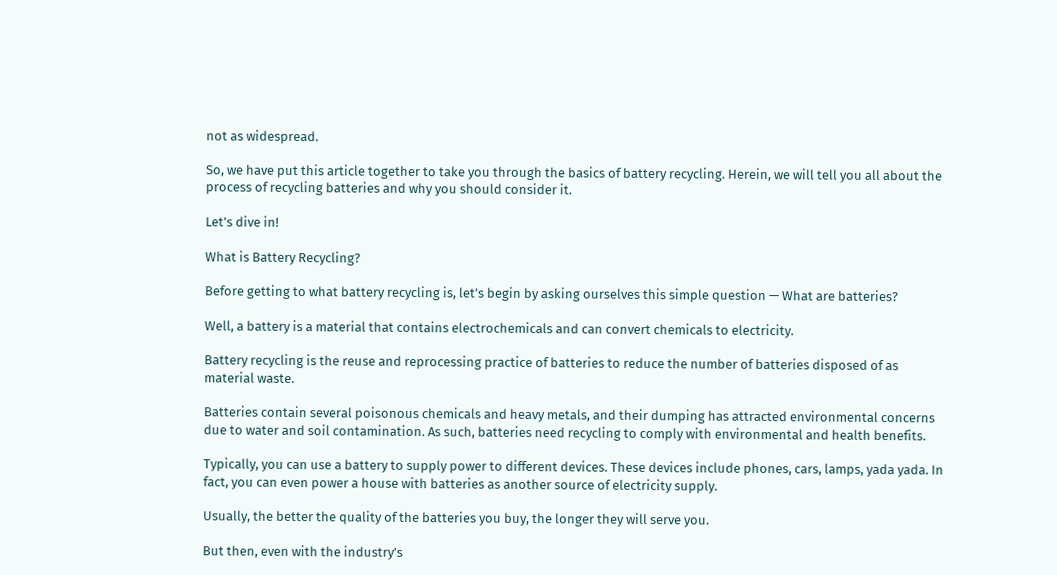not as widespread.

So, we have put this article together to take you through the basics of battery recycling. Herein, we will tell you all about the process of recycling batteries and why you should consider it.

Let’s dive in!

What is Battery Recycling?

Before getting to what battery recycling is, let’s begin by asking ourselves this simple question — What are batteries?

Well, a battery is a material that contains electrochemicals and can convert chemicals to electricity.

Battery recycling is the reuse and reprocessing practice of batteries to reduce the number of batteries disposed of as material waste.

Batteries contain several poisonous chemicals and heavy metals, and their dumping has attracted environmental concerns due to water and soil contamination. As such, batteries need recycling to comply with environmental and health benefits.

Typically, you can use a battery to supply power to different devices. These devices include phones, cars, lamps, yada yada. In fact, you can even power a house with batteries as another source of electricity supply.

Usually, the better the quality of the batteries you buy, the longer they will serve you.

But then, even with the industry’s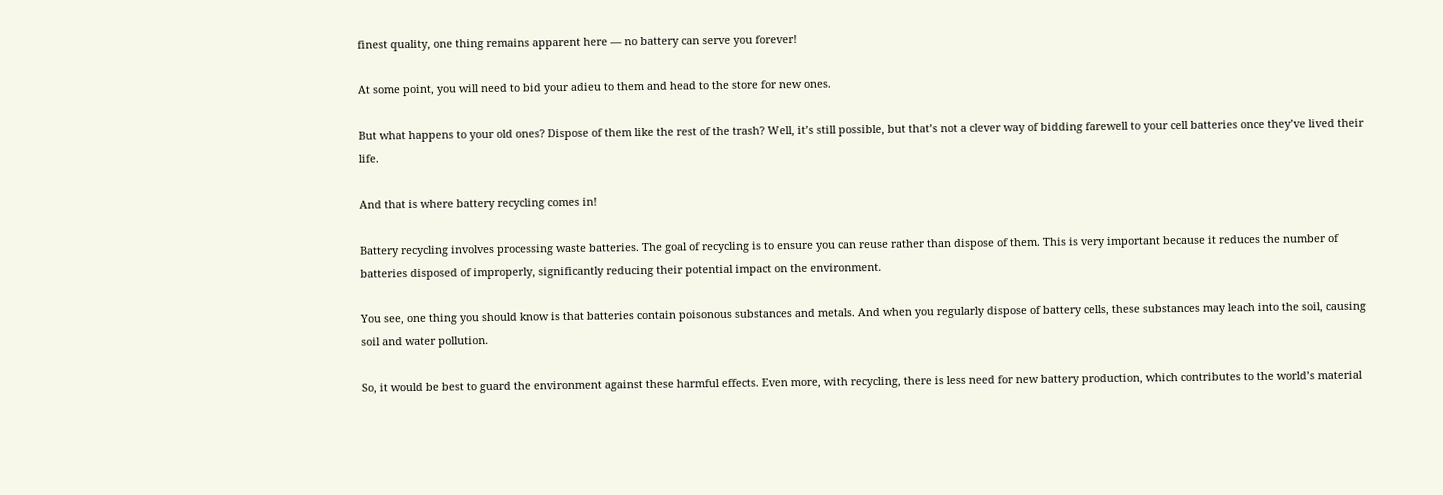finest quality, one thing remains apparent here — no battery can serve you forever!

At some point, you will need to bid your adieu to them and head to the store for new ones.

But what happens to your old ones? Dispose of them like the rest of the trash? Well, it’s still possible, but that’s not a clever way of bidding farewell to your cell batteries once they’ve lived their life.

And that is where battery recycling comes in!

Battery recycling involves processing waste batteries. The goal of recycling is to ensure you can reuse rather than dispose of them. This is very important because it reduces the number of batteries disposed of improperly, significantly reducing their potential impact on the environment.

You see, one thing you should know is that batteries contain poisonous substances and metals. And when you regularly dispose of battery cells, these substances may leach into the soil, causing soil and water pollution.

So, it would be best to guard the environment against these harmful effects. Even more, with recycling, there is less need for new battery production, which contributes to the world’s material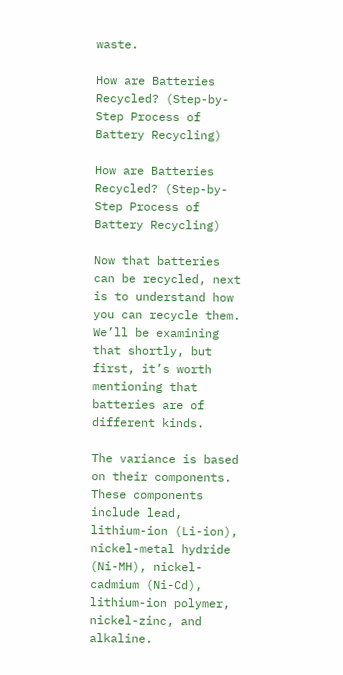waste.

How are Batteries Recycled? (Step-by-Step Process of Battery Recycling)

How are Batteries Recycled? (Step-by-Step Process of Battery Recycling)

Now that batteries can be recycled, next is to understand how you can recycle them. We’ll be examining that shortly, but first, it’s worth mentioning that batteries are of different kinds.

The variance is based on their components. These components include lead, lithium-ion (Li-ion), nickel-metal hydride (Ni-MH), nickel-cadmium (Ni-Cd), lithium-ion polymer, nickel-zinc, and alkaline.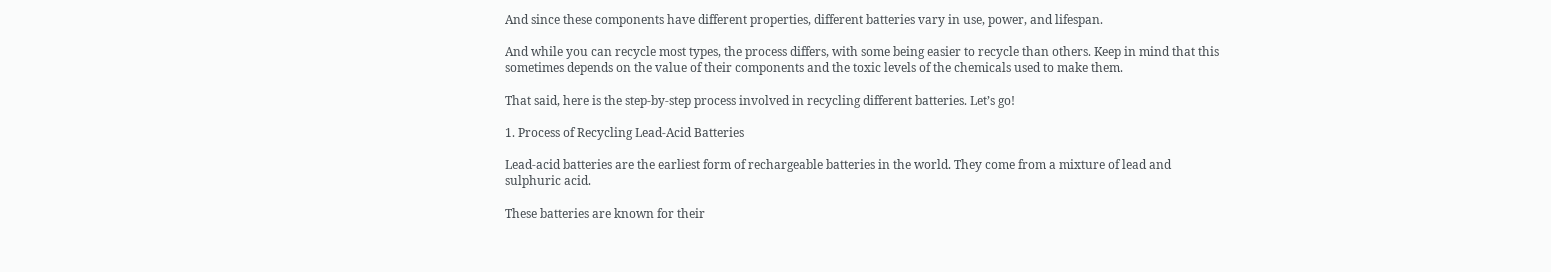And since these components have different properties, different batteries vary in use, power, and lifespan.

And while you can recycle most types, the process differs, with some being easier to recycle than others. Keep in mind that this sometimes depends on the value of their components and the toxic levels of the chemicals used to make them.

That said, here is the step-by-step process involved in recycling different batteries. Let’s go!

1. Process of Recycling Lead-Acid Batteries

Lead-acid batteries are the earliest form of rechargeable batteries in the world. They come from a mixture of lead and sulphuric acid.

These batteries are known for their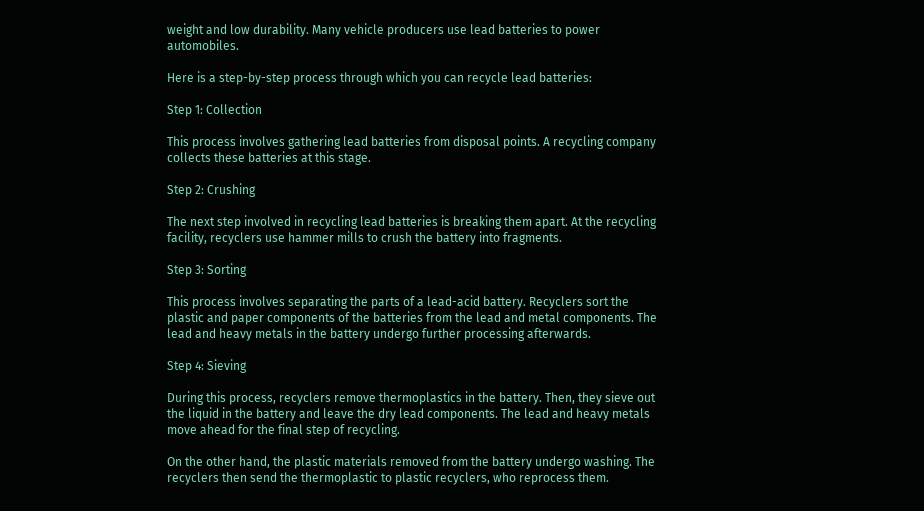weight and low durability. Many vehicle producers use lead batteries to power automobiles.

Here is a step-by-step process through which you can recycle lead batteries:

Step 1: Collection

This process involves gathering lead batteries from disposal points. A recycling company collects these batteries at this stage.

Step 2: Crushing

The next step involved in recycling lead batteries is breaking them apart. At the recycling facility, recyclers use hammer mills to crush the battery into fragments.

Step 3: Sorting

This process involves separating the parts of a lead-acid battery. Recyclers sort the plastic and paper components of the batteries from the lead and metal components. The lead and heavy metals in the battery undergo further processing afterwards.

Step 4: Sieving

During this process, recyclers remove thermoplastics in the battery. Then, they sieve out the liquid in the battery and leave the dry lead components. The lead and heavy metals move ahead for the final step of recycling.

On the other hand, the plastic materials removed from the battery undergo washing. The recyclers then send the thermoplastic to plastic recyclers, who reprocess them.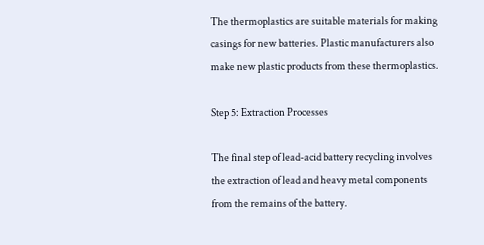The thermoplastics are suitable materials for making casings for new batteries. Plastic manufacturers also make new plastic products from these thermoplastics.

Step 5: Extraction Processes

The final step of lead-acid battery recycling involves the extraction of lead and heavy metal components from the remains of the battery.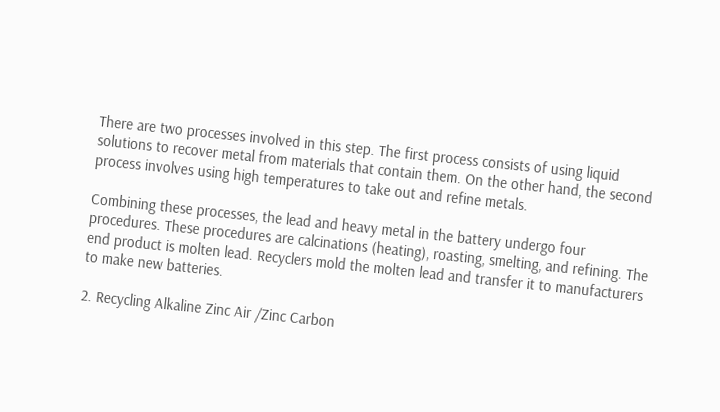There are two processes involved in this step. The first process consists of using liquid solutions to recover metal from materials that contain them. On the other hand, the second process involves using high temperatures to take out and refine metals.

Combining these processes, the lead and heavy metal in the battery undergo four procedures. These procedures are calcinations (heating), roasting, smelting, and refining. The end product is molten lead. Recyclers mold the molten lead and transfer it to manufacturers to make new batteries.

2. Recycling Alkaline Zinc Air /Zinc Carbon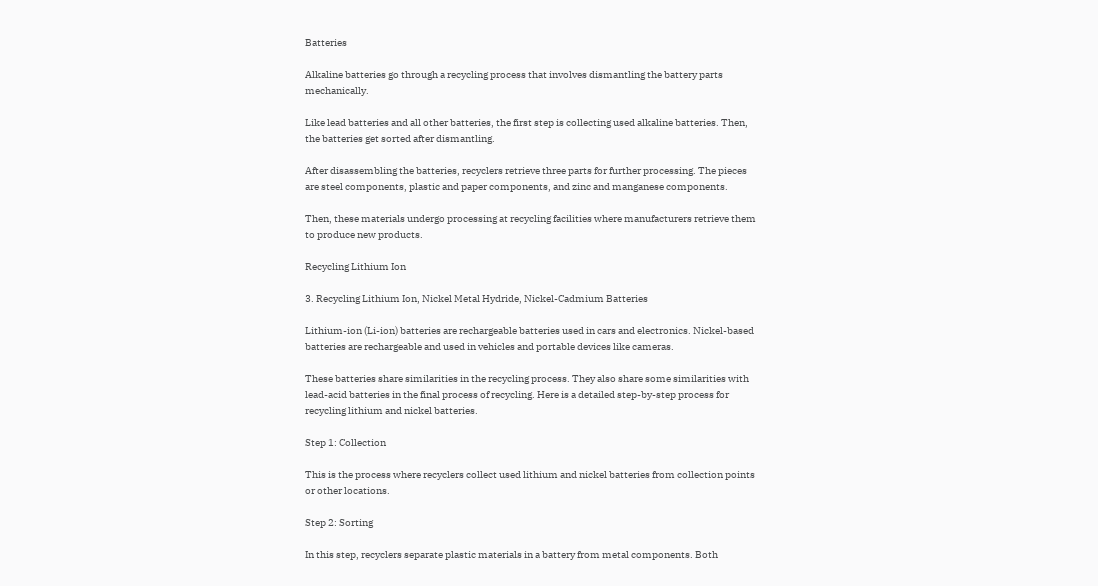Batteries

Alkaline batteries go through a recycling process that involves dismantling the battery parts mechanically.

Like lead batteries and all other batteries, the first step is collecting used alkaline batteries. Then, the batteries get sorted after dismantling.

After disassembling the batteries, recyclers retrieve three parts for further processing. The pieces are steel components, plastic and paper components, and zinc and manganese components.

Then, these materials undergo processing at recycling facilities where manufacturers retrieve them to produce new products.

Recycling Lithium Ion

3. Recycling Lithium Ion, Nickel Metal Hydride, Nickel-Cadmium Batteries

Lithium-ion (Li-ion) batteries are rechargeable batteries used in cars and electronics. Nickel-based batteries are rechargeable and used in vehicles and portable devices like cameras.

These batteries share similarities in the recycling process. They also share some similarities with lead-acid batteries in the final process of recycling. Here is a detailed step-by-step process for recycling lithium and nickel batteries.

Step 1: Collection

This is the process where recyclers collect used lithium and nickel batteries from collection points or other locations.

Step 2: Sorting

In this step, recyclers separate plastic materials in a battery from metal components. Both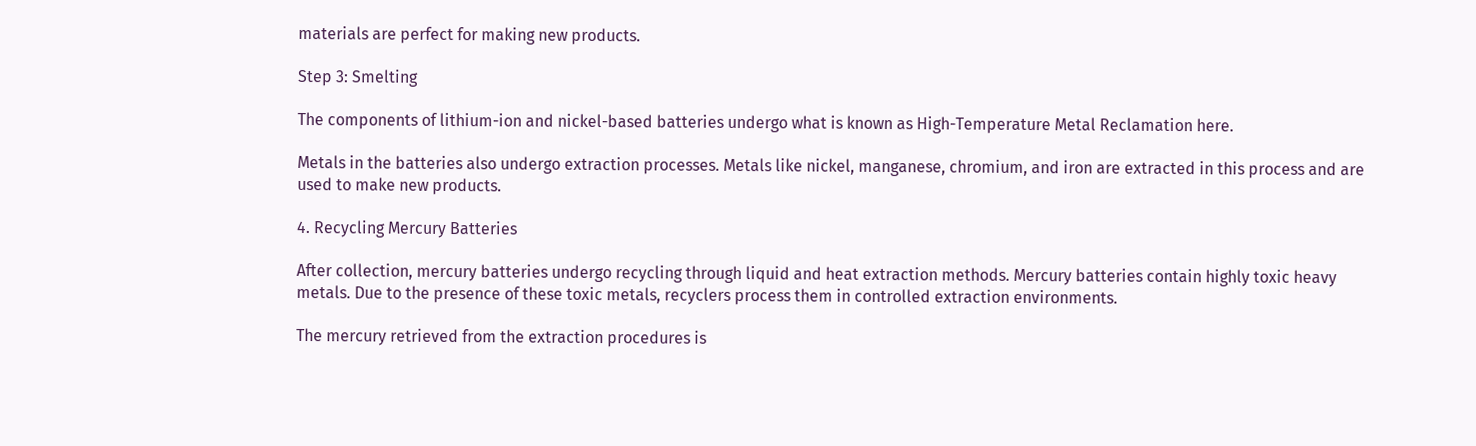materials are perfect for making new products.

Step 3: Smelting

The components of lithium-ion and nickel-based batteries undergo what is known as High-Temperature Metal Reclamation here.

Metals in the batteries also undergo extraction processes. Metals like nickel, manganese, chromium, and iron are extracted in this process and are used to make new products.

4. Recycling Mercury Batteries

After collection, mercury batteries undergo recycling through liquid and heat extraction methods. Mercury batteries contain highly toxic heavy metals. Due to the presence of these toxic metals, recyclers process them in controlled extraction environments.

The mercury retrieved from the extraction procedures is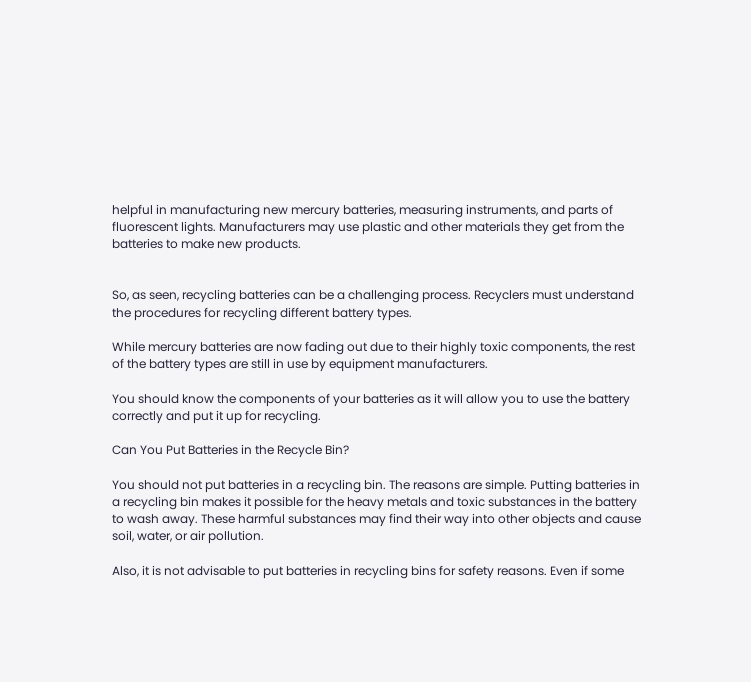helpful in manufacturing new mercury batteries, measuring instruments, and parts of fluorescent lights. Manufacturers may use plastic and other materials they get from the batteries to make new products.


So, as seen, recycling batteries can be a challenging process. Recyclers must understand the procedures for recycling different battery types.

While mercury batteries are now fading out due to their highly toxic components, the rest of the battery types are still in use by equipment manufacturers.

You should know the components of your batteries as it will allow you to use the battery correctly and put it up for recycling.

Can You Put Batteries in the Recycle Bin?

You should not put batteries in a recycling bin. The reasons are simple. Putting batteries in a recycling bin makes it possible for the heavy metals and toxic substances in the battery to wash away. These harmful substances may find their way into other objects and cause soil, water, or air pollution.

Also, it is not advisable to put batteries in recycling bins for safety reasons. Even if some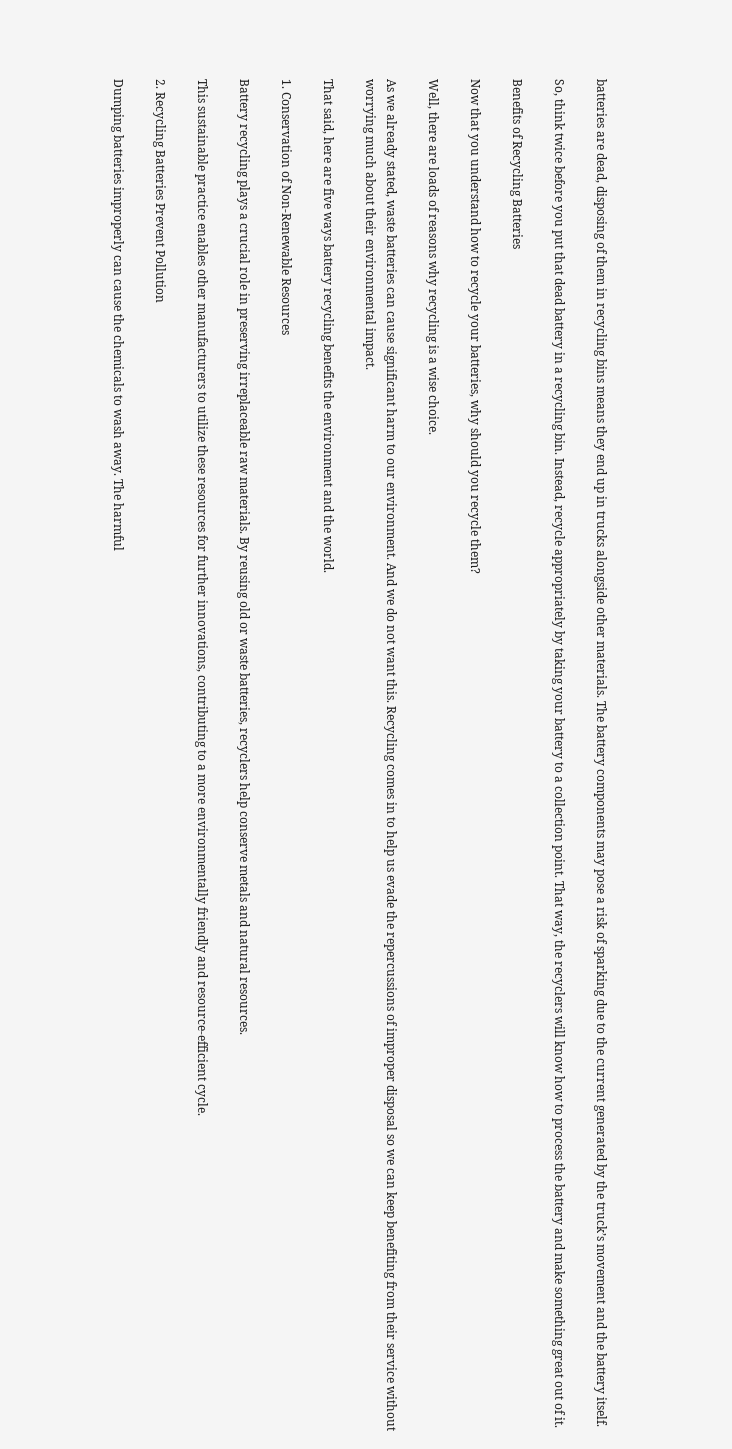batteries are dead, disposing of them in recycling bins means they end up in trucks alongside other materials. The battery components may pose a risk of sparking due to the current generated by the truck’s movement and the battery itself.

So, think twice before you put that dead battery in a recycling bin. Instead, recycle appropriately by taking your battery to a collection point. That way, the recyclers will know how to process the battery and make something great out of it.

Benefits of Recycling Batteries

Now that you understand how to recycle your batteries, why should you recycle them?

Well, there are loads of reasons why recycling is a wise choice.

As we already stated, waste batteries can cause significant harm to our environment. And we do not want this. Recycling comes in to help us evade the repercussions of improper disposal so we can keep benefiting from their service without worrying much about their environmental impact.

That said, here are five ways battery recycling benefits the environment and the world.

1. Conservation of Non-Renewable Resources

Battery recycling plays a crucial role in preserving irreplaceable raw materials. By reusing old or waste batteries, recyclers help conserve metals and natural resources.

This sustainable practice enables other manufacturers to utilize these resources for further innovations, contributing to a more environmentally friendly and resource-efficient cycle.

2. Recycling Batteries Prevent Pollution

Dumping batteries improperly can cause the chemicals to wash away. The harmful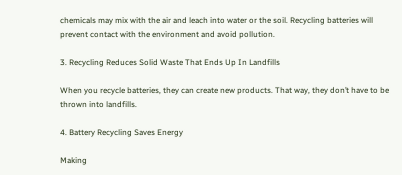chemicals may mix with the air and leach into water or the soil. Recycling batteries will prevent contact with the environment and avoid pollution.

3. Recycling Reduces Solid Waste That Ends Up In Landfills

When you recycle batteries, they can create new products. That way, they don’t have to be thrown into landfills.

4. Battery Recycling Saves Energy

Making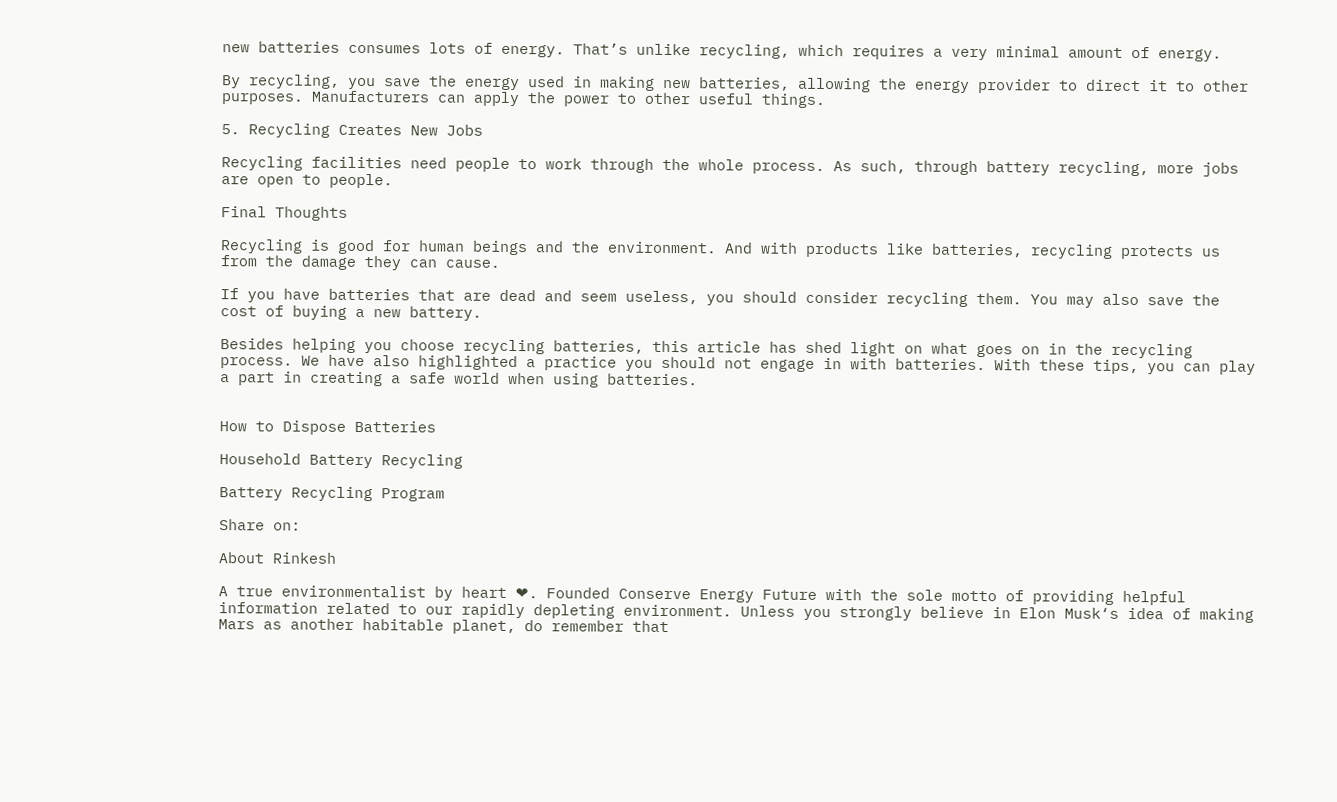new batteries consumes lots of energy. That’s unlike recycling, which requires a very minimal amount of energy.

By recycling, you save the energy used in making new batteries, allowing the energy provider to direct it to other purposes. Manufacturers can apply the power to other useful things.

5. Recycling Creates New Jobs

Recycling facilities need people to work through the whole process. As such, through battery recycling, more jobs are open to people.

Final Thoughts

Recycling is good for human beings and the environment. And with products like batteries, recycling protects us from the damage they can cause.

If you have batteries that are dead and seem useless, you should consider recycling them. You may also save the cost of buying a new battery.

Besides helping you choose recycling batteries, this article has shed light on what goes on in the recycling process. We have also highlighted a practice you should not engage in with batteries. With these tips, you can play a part in creating a safe world when using batteries.


How to Dispose Batteries

Household Battery Recycling

Battery Recycling Program

Share on:

About Rinkesh

A true environmentalist by heart ❤. Founded Conserve Energy Future with the sole motto of providing helpful information related to our rapidly depleting environment. Unless you strongly believe in Elon Musk‘s idea of making Mars as another habitable planet, do remember that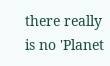there really is no 'Planet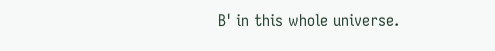B' in this whole universe.